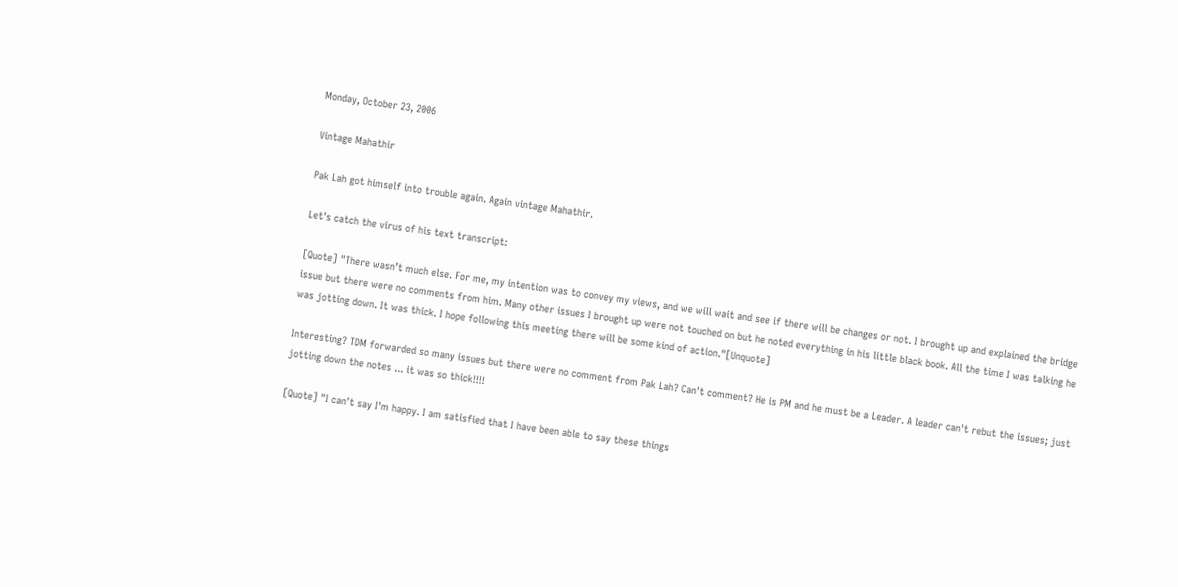Monday, October 23, 2006

Vintage Mahathir

Pak Lah got himself into trouble again. Again vintage Mahathir.

Let's catch the virus of his text transcript:

[Quote] "There wasn’t much else. For me, my intention was to convey my views, and we will wait and see if there will be changes or not. I brought up and explained the bridge issue but there were no comments from him. Many other issues I brought up were not touched on but he noted everything in his little black book. All the time I was talking he was jotting down. It was thick. I hope following this meeting there will be some kind of action."[Unquote]

Interesting? TDM forwarded so many issues but there were no comment from Pak Lah? Can't comment? He is PM and he must be a Leader. A leader can't rebut the issues; just jotting down the notes ... it was so thick!!!!

[Quote] "I can't say I'm happy. I am satisfied that I have been able to say these things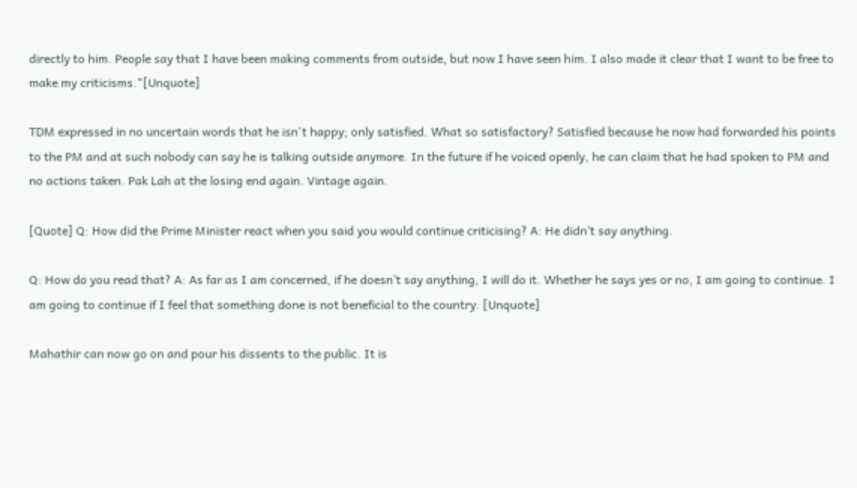directly to him. People say that I have been making comments from outside, but now I have seen him. I also made it clear that I want to be free to make my criticisms."[Unquote]

TDM expressed in no uncertain words that he isn't happy; only satisfied. What so satisfactory? Satisfied because he now had forwarded his points to the PM and at such nobody can say he is talking outside anymore. In the future if he voiced openly, he can claim that he had spoken to PM and no actions taken. Pak Lah at the losing end again. Vintage again.

[Quote] Q: How did the Prime Minister react when you said you would continue criticising? A: He didn’t say anything.

Q: How do you read that? A: As far as I am concerned, if he doesn’t say anything, I will do it. Whether he says yes or no, I am going to continue. I am going to continue if I feel that something done is not beneficial to the country. [Unquote]

Mahathir can now go on and pour his dissents to the public. It is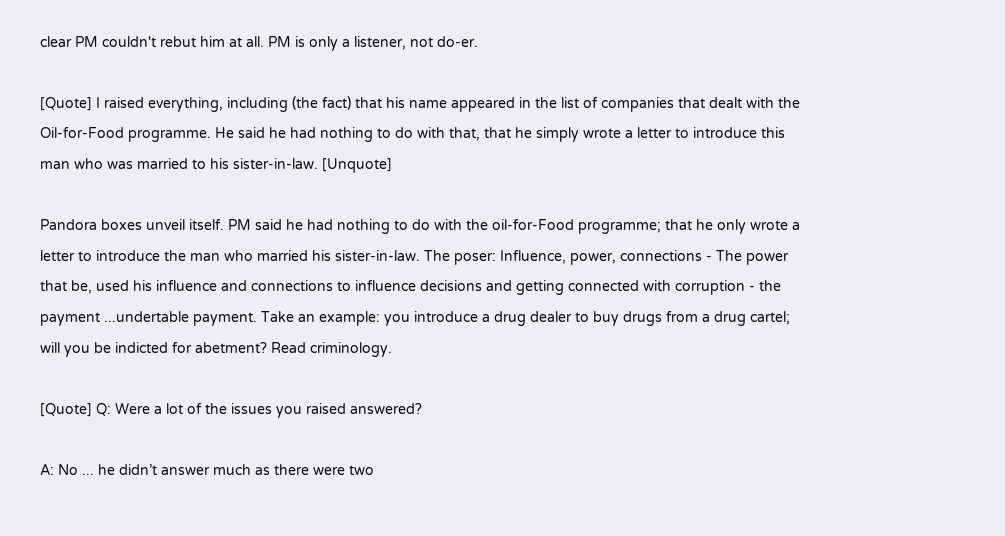clear PM couldn't rebut him at all. PM is only a listener, not do-er.

[Quote] I raised everything, including (the fact) that his name appeared in the list of companies that dealt with the Oil-for-Food programme. He said he had nothing to do with that, that he simply wrote a letter to introduce this man who was married to his sister-in-law. [Unquote]

Pandora boxes unveil itself. PM said he had nothing to do with the oil-for-Food programme; that he only wrote a letter to introduce the man who married his sister-in-law. The poser: Influence, power, connections - The power that be, used his influence and connections to influence decisions and getting connected with corruption - the payment ...undertable payment. Take an example: you introduce a drug dealer to buy drugs from a drug cartel; will you be indicted for abetment? Read criminology.

[Quote] Q: Were a lot of the issues you raised answered?

A: No ... he didn’t answer much as there were two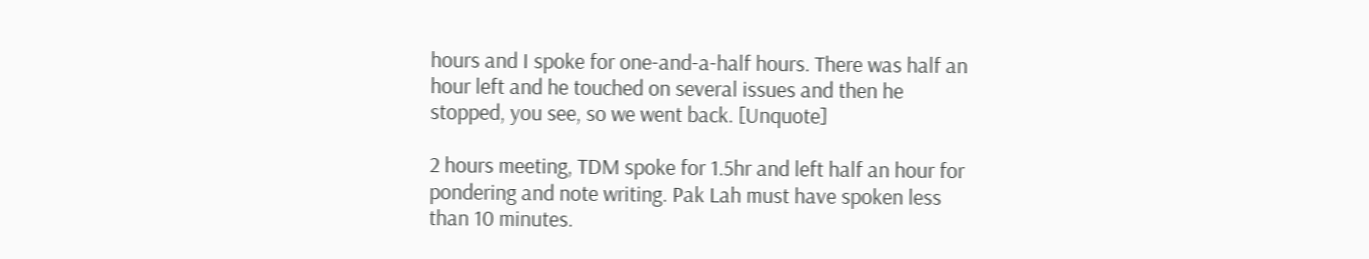hours and I spoke for one-and-a-half hours. There was half an hour left and he touched on several issues and then he stopped, you see, so we went back. [Unquote]

2 hours meeting, TDM spoke for 1.5hr and left half an hour for pondering and note writing. Pak Lah must have spoken less than 10 minutes.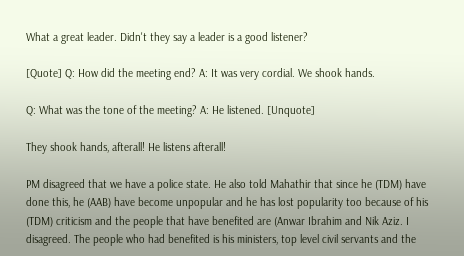What a great leader. Didn't they say a leader is a good listener?

[Quote] Q: How did the meeting end? A: It was very cordial. We shook hands.

Q: What was the tone of the meeting? A: He listened. [Unquote]

They shook hands, afterall! He listens afterall!

PM disagreed that we have a police state. He also told Mahathir that since he (TDM) have done this, he (AAB) have become unpopular and he has lost popularity too because of his (TDM) criticism and the people that have benefited are (Anwar Ibrahim and Nik Aziz. I disagreed. The people who had benefited is his ministers, top level civil servants and the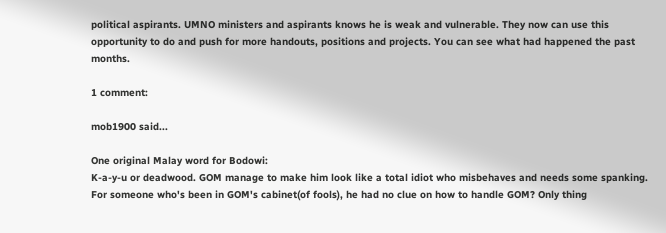political aspirants. UMNO ministers and aspirants knows he is weak and vulnerable. They now can use this opportunity to do and push for more handouts, positions and projects. You can see what had happened the past months.

1 comment:

mob1900 said...

One original Malay word for Bodowi:
K-a-y-u or deadwood. GOM manage to make him look like a total idiot who misbehaves and needs some spanking. For someone who's been in GOM's cabinet(of fools), he had no clue on how to handle GOM? Only thing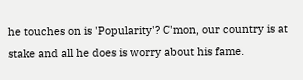he touches on is 'Popularity'? C'mon, our country is at stake and all he does is worry about his fame.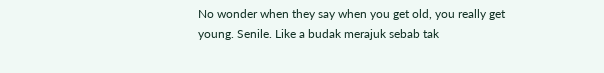No wonder when they say when you get old, you really get young. Senile. Like a budak merajuk sebab tak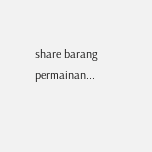share barang permainan...